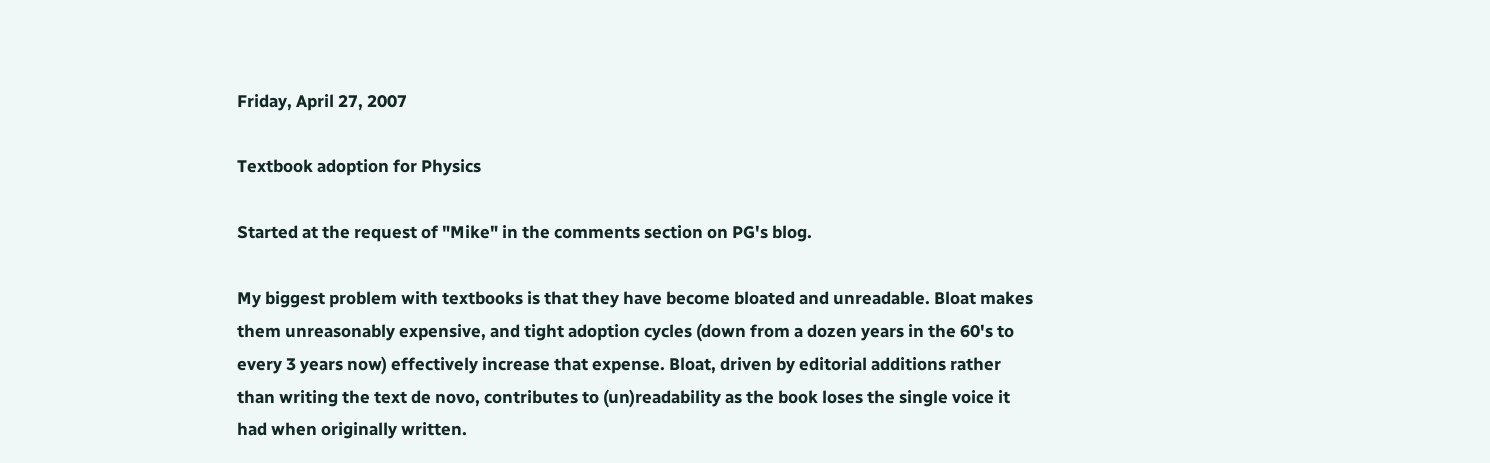Friday, April 27, 2007

Textbook adoption for Physics

Started at the request of "Mike" in the comments section on PG's blog.

My biggest problem with textbooks is that they have become bloated and unreadable. Bloat makes them unreasonably expensive, and tight adoption cycles (down from a dozen years in the 60's to every 3 years now) effectively increase that expense. Bloat, driven by editorial additions rather than writing the text de novo, contributes to (un)readability as the book loses the single voice it had when originally written.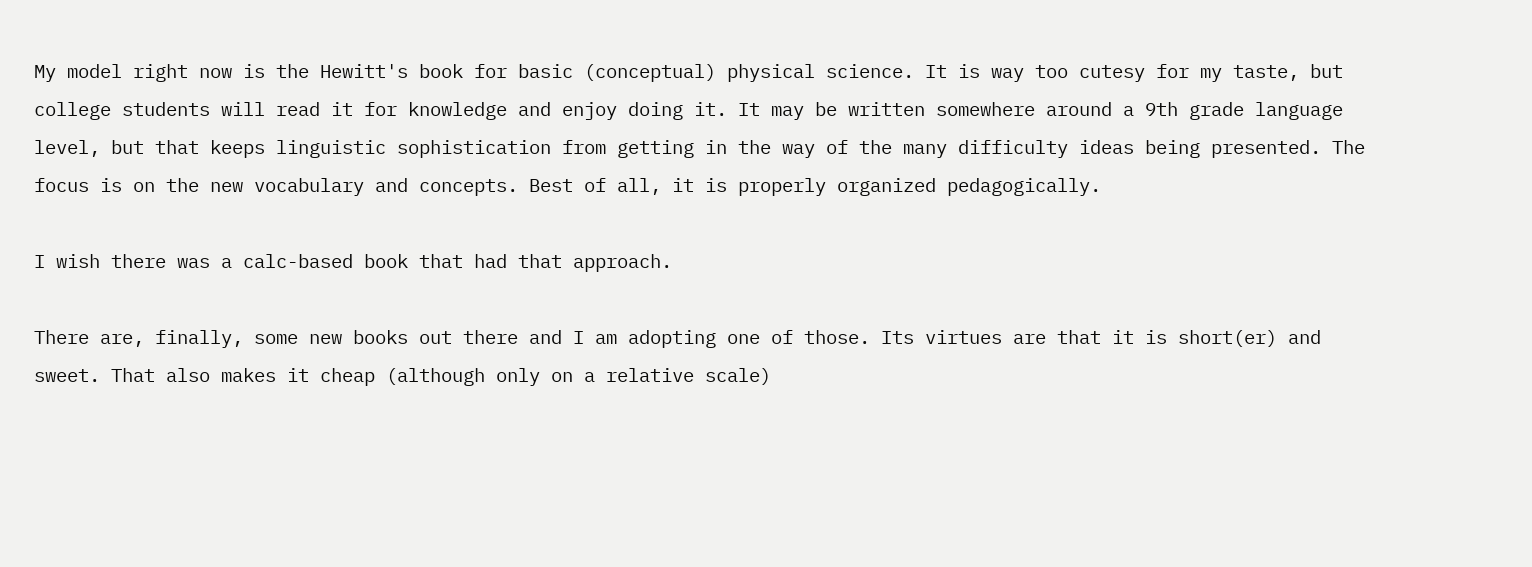My model right now is the Hewitt's book for basic (conceptual) physical science. It is way too cutesy for my taste, but college students will read it for knowledge and enjoy doing it. It may be written somewhere around a 9th grade language level, but that keeps linguistic sophistication from getting in the way of the many difficulty ideas being presented. The focus is on the new vocabulary and concepts. Best of all, it is properly organized pedagogically.

I wish there was a calc-based book that had that approach.

There are, finally, some new books out there and I am adopting one of those. Its virtues are that it is short(er) and sweet. That also makes it cheap (although only on a relative scale)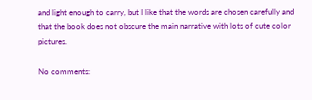and light enough to carry, but I like that the words are chosen carefully and that the book does not obscure the main narrative with lots of cute color pictures.

No comments: